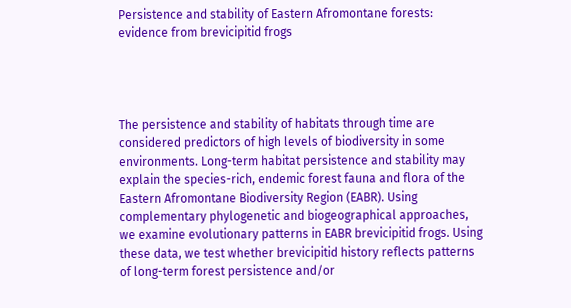Persistence and stability of Eastern Afromontane forests: evidence from brevicipitid frogs




The persistence and stability of habitats through time are considered predictors of high levels of biodiversity in some environments. Long-term habitat persistence and stability may explain the species-rich, endemic forest fauna and flora of the Eastern Afromontane Biodiversity Region (EABR). Using complementary phylogenetic and biogeographical approaches, we examine evolutionary patterns in EABR brevicipitid frogs. Using these data, we test whether brevicipitid history reflects patterns of long-term forest persistence and/or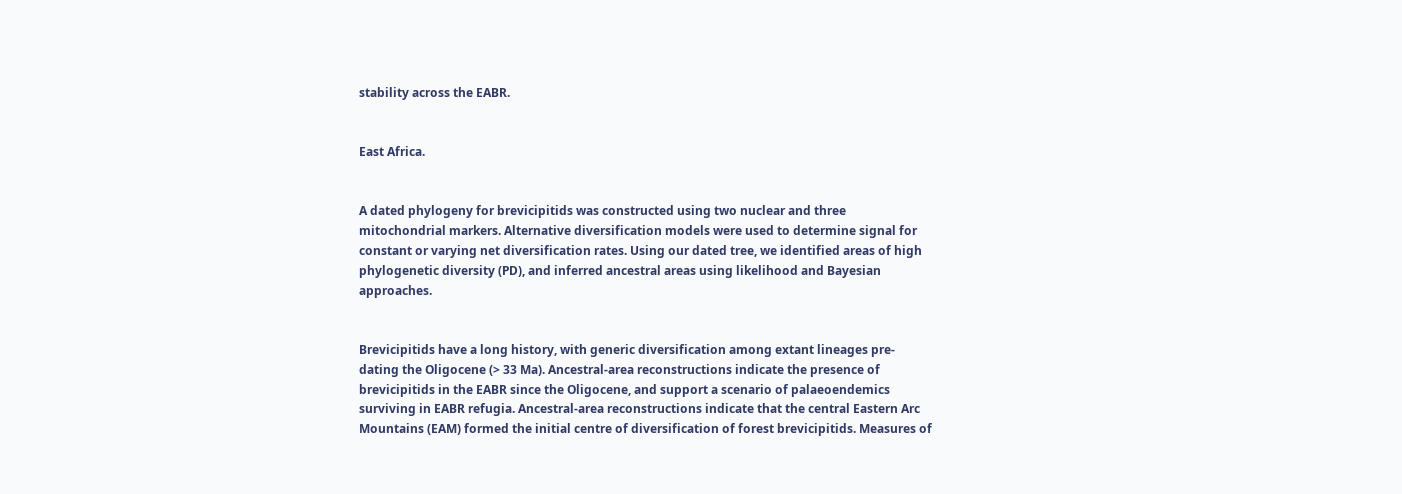stability across the EABR.


East Africa.


A dated phylogeny for brevicipitids was constructed using two nuclear and three mitochondrial markers. Alternative diversification models were used to determine signal for constant or varying net diversification rates. Using our dated tree, we identified areas of high phylogenetic diversity (PD), and inferred ancestral areas using likelihood and Bayesian approaches.


Brevicipitids have a long history, with generic diversification among extant lineages pre-dating the Oligocene (> 33 Ma). Ancestral-area reconstructions indicate the presence of brevicipitids in the EABR since the Oligocene, and support a scenario of palaeoendemics surviving in EABR refugia. Ancestral-area reconstructions indicate that the central Eastern Arc Mountains (EAM) formed the initial centre of diversification of forest brevicipitids. Measures of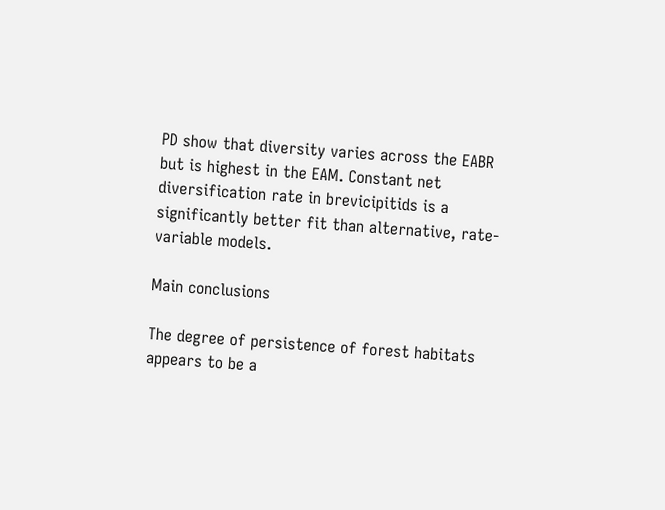PD show that diversity varies across the EABR but is highest in the EAM. Constant net diversification rate in brevicipitids is a significantly better fit than alternative, rate-variable models.

Main conclusions

The degree of persistence of forest habitats appears to be a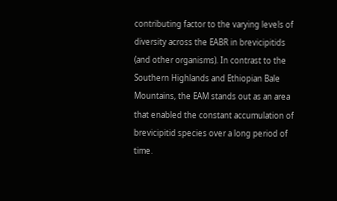contributing factor to the varying levels of diversity across the EABR in brevicipitids (and other organisms). In contrast to the Southern Highlands and Ethiopian Bale Mountains, the EAM stands out as an area that enabled the constant accumulation of brevicipitid species over a long period of time.